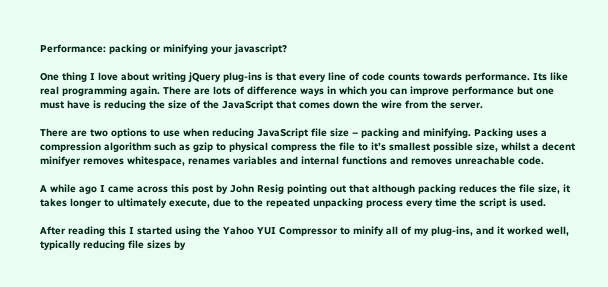Performance: packing or minifying your javascript?

One thing I love about writing jQuery plug-ins is that every line of code counts towards performance. Its like real programming again. There are lots of difference ways in which you can improve performance but one must have is reducing the size of the JavaScript that comes down the wire from the server.

There are two options to use when reducing JavaScript file size – packing and minifying. Packing uses a compression algorithm such as gzip to physical compress the file to it’s smallest possible size, whilst a decent minifyer removes whitespace, renames variables and internal functions and removes unreachable code.

A while ago I came across this post by John Resig pointing out that although packing reduces the file size, it takes longer to ultimately execute, due to the repeated unpacking process every time the script is used.

After reading this I started using the Yahoo YUI Compressor to minify all of my plug-ins, and it worked well, typically reducing file sizes by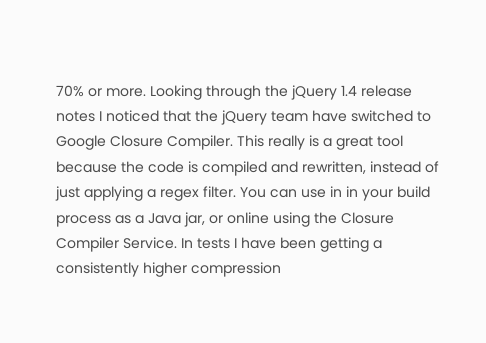70% or more. Looking through the jQuery 1.4 release notes I noticed that the jQuery team have switched to Google Closure Compiler. This really is a great tool because the code is compiled and rewritten, instead of just applying a regex filter. You can use in in your build process as a Java jar, or online using the Closure Compiler Service. In tests I have been getting a consistently higher compression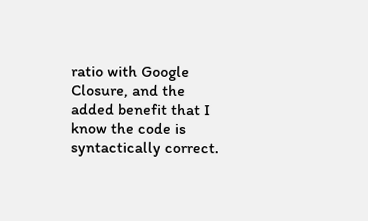ratio with Google Closure, and the added benefit that I know the code is syntactically correct.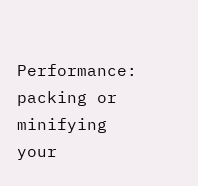Performance: packing or minifying your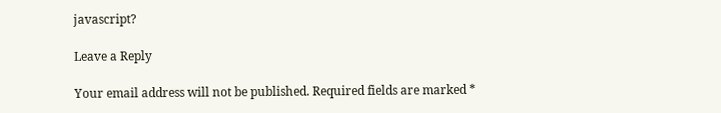javascript?

Leave a Reply

Your email address will not be published. Required fields are marked *